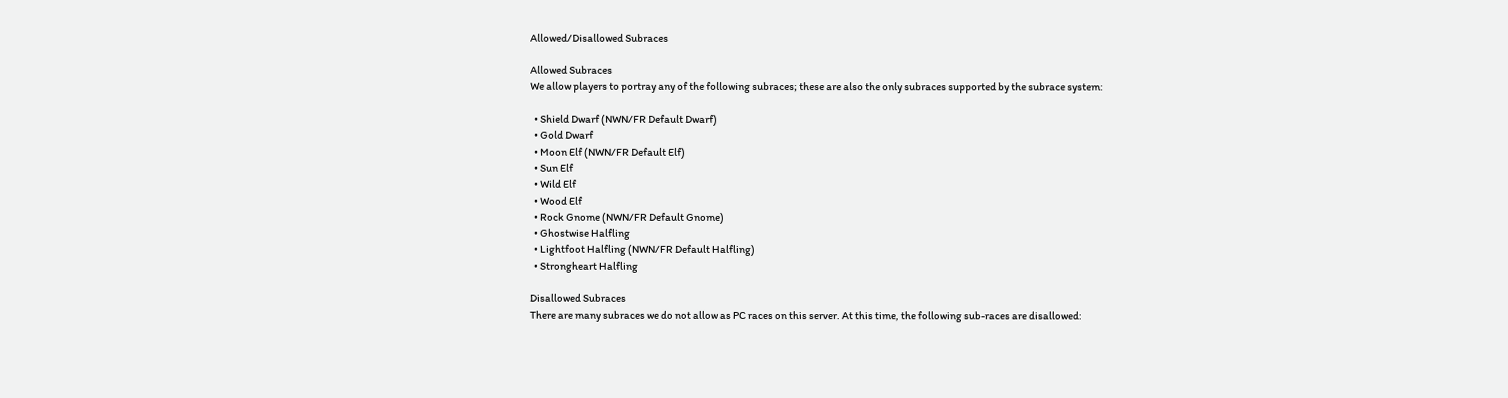Allowed/Disallowed Subraces

Allowed Subraces
We allow players to portray any of the following subraces; these are also the only subraces supported by the subrace system:

  • Shield Dwarf (NWN/FR Default Dwarf)
  • Gold Dwarf
  • Moon Elf (NWN/FR Default Elf)
  • Sun Elf
  • Wild Elf
  • Wood Elf
  • Rock Gnome (NWN/FR Default Gnome)
  • Ghostwise Halfling
  • Lightfoot Halfling (NWN/FR Default Halfling)
  • Strongheart Halfling

Disallowed Subraces
There are many subraces we do not allow as PC races on this server. At this time, the following sub-races are disallowed: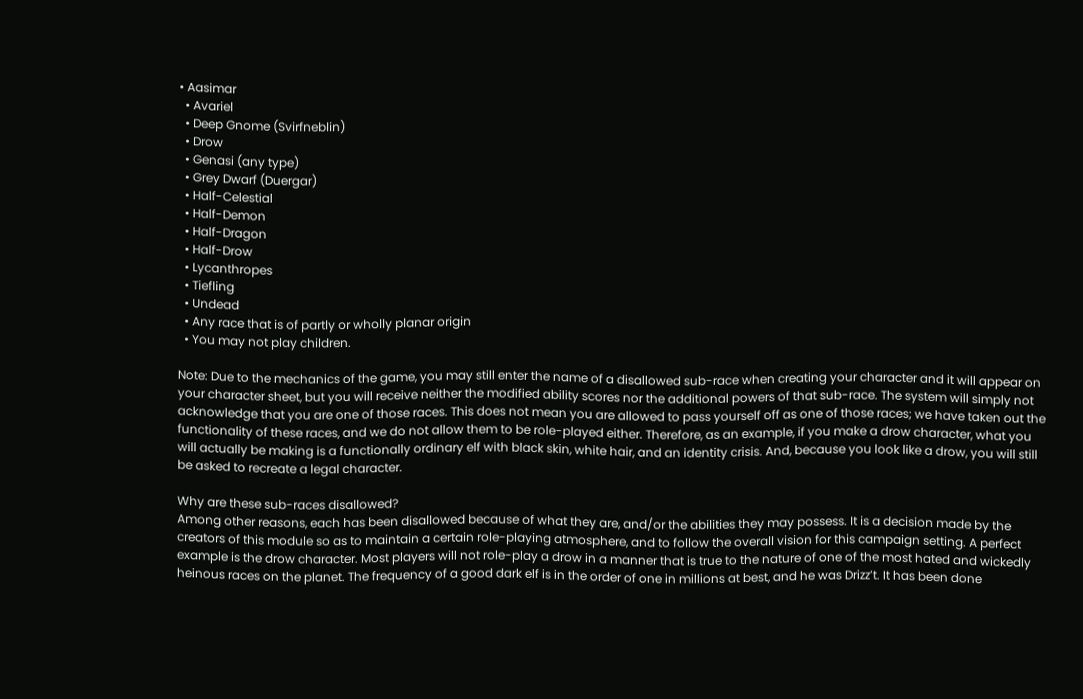• Aasimar
  • Avariel
  • Deep Gnome (Svirfneblin)
  • Drow
  • Genasi (any type)
  • Grey Dwarf (Duergar)
  • Half-Celestial
  • Half-Demon
  • Half-Dragon
  • Half-Drow
  • Lycanthropes
  • Tiefling
  • Undead
  • Any race that is of partly or wholly planar origin
  • You may not play children.

Note: Due to the mechanics of the game, you may still enter the name of a disallowed sub-race when creating your character and it will appear on your character sheet, but you will receive neither the modified ability scores nor the additional powers of that sub-race. The system will simply not acknowledge that you are one of those races. This does not mean you are allowed to pass yourself off as one of those races; we have taken out the functionality of these races, and we do not allow them to be role-played either. Therefore, as an example, if you make a drow character, what you will actually be making is a functionally ordinary elf with black skin, white hair, and an identity crisis. And, because you look like a drow, you will still be asked to recreate a legal character.

Why are these sub-races disallowed?
Among other reasons, each has been disallowed because of what they are, and/or the abilities they may possess. It is a decision made by the creators of this module so as to maintain a certain role-playing atmosphere, and to follow the overall vision for this campaign setting. A perfect example is the drow character. Most players will not role-play a drow in a manner that is true to the nature of one of the most hated and wickedly heinous races on the planet. The frequency of a good dark elf is in the order of one in millions at best, and he was Drizz’t. It has been done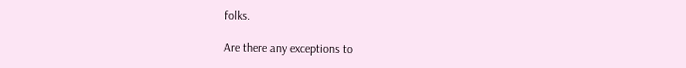folks.

Are there any exceptions to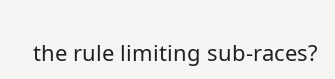the rule limiting sub-races?